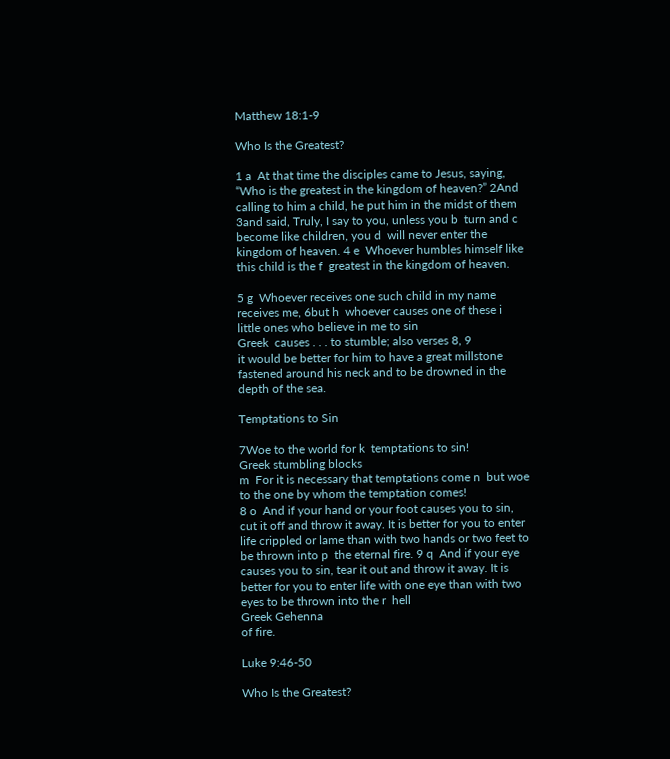Matthew 18:1-9

Who Is the Greatest?

1 a  At that time the disciples came to Jesus, saying, “Who is the greatest in the kingdom of heaven?” 2And calling to him a child, he put him in the midst of them 3and said, Truly, I say to you, unless you b  turn and c  become like children, you d  will never enter the kingdom of heaven. 4 e  Whoever humbles himself like this child is the f  greatest in the kingdom of heaven.

5 g  Whoever receives one such child in my name receives me, 6but h  whoever causes one of these i  little ones who believe in me to sin
Greek  causes . . . to stumble; also verses 8, 9
it would be better for him to have a great millstone fastened around his neck and to be drowned in the depth of the sea.

Temptations to Sin

7Woe to the world for k  temptations to sin!
Greek stumbling blocks
m  For it is necessary that temptations come n  but woe to the one by whom the temptation comes!
8 o  And if your hand or your foot causes you to sin, cut it off and throw it away. It is better for you to enter life crippled or lame than with two hands or two feet to be thrown into p  the eternal fire. 9 q  And if your eye causes you to sin, tear it out and throw it away. It is better for you to enter life with one eye than with two eyes to be thrown into the r  hell
Greek Gehenna
of fire.

Luke 9:46-50

Who Is the Greatest?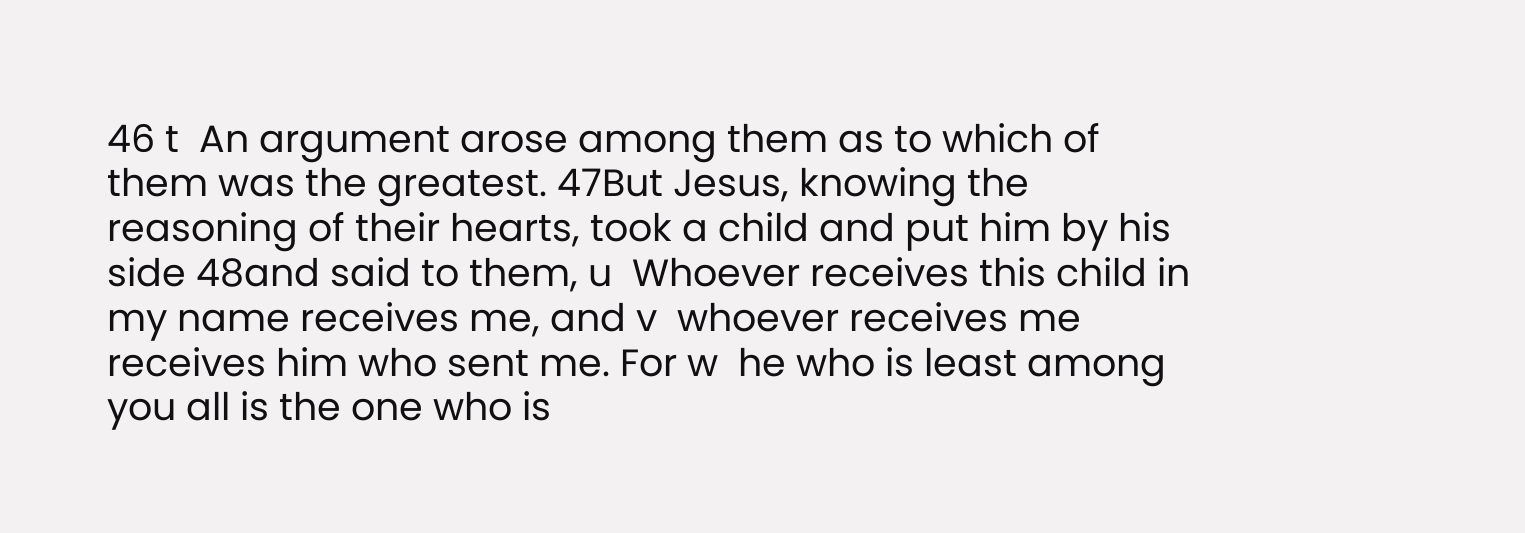46 t  An argument arose among them as to which of them was the greatest. 47But Jesus, knowing the reasoning of their hearts, took a child and put him by his side 48and said to them, u  Whoever receives this child in my name receives me, and v  whoever receives me receives him who sent me. For w  he who is least among you all is the one who is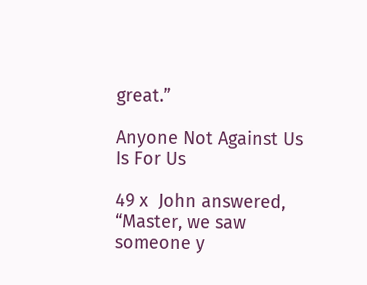great.”

Anyone Not Against Us Is For Us

49 x  John answered, “Master, we saw someone y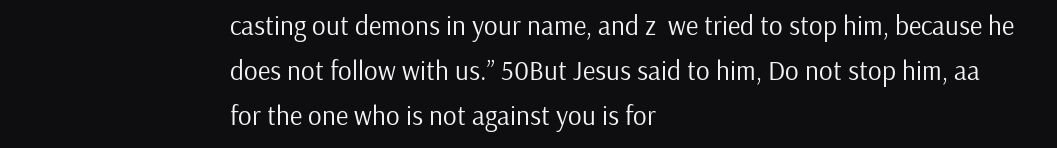casting out demons in your name, and z  we tried to stop him, because he does not follow with us.” 50But Jesus said to him, Do not stop him, aa  for the one who is not against you is for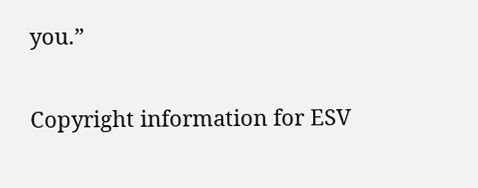you.”

Copyright information for ESV